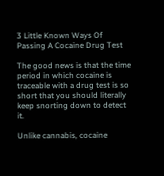3 Little Known Ways Of Passing A Cocaine Drug Test

The good news is that the time period in which cocaine is traceable with a drug test is so short that you should literally keep snorting down to detect it.

Unlike cannabis, cocaine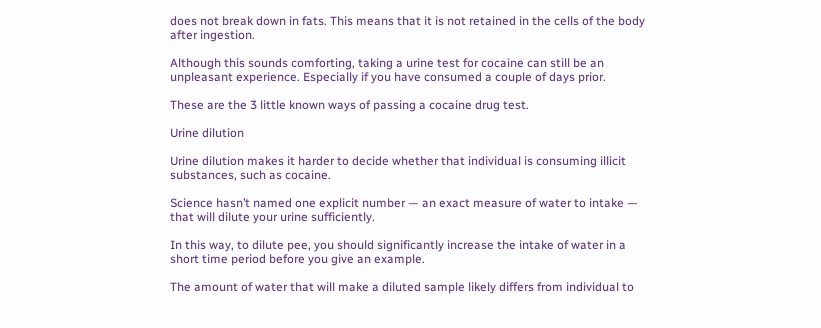does not break down in fats. This means that it is not retained in the cells of the body after ingestion.

Although this sounds comforting, taking a urine test for cocaine can still be an unpleasant experience. Especially if you have consumed a couple of days prior.

These are the 3 little known ways of passing a cocaine drug test.

Urine dilution

Urine dilution makes it harder to decide whether that individual is consuming illicit substances, such as cocaine.

Science hasn’t named one explicit number — an exact measure of water to intake — that will dilute your urine sufficiently.

In this way, to dilute pee, you should significantly increase the intake of water in a short time period before you give an example.

The amount of water that will make a diluted sample likely differs from individual to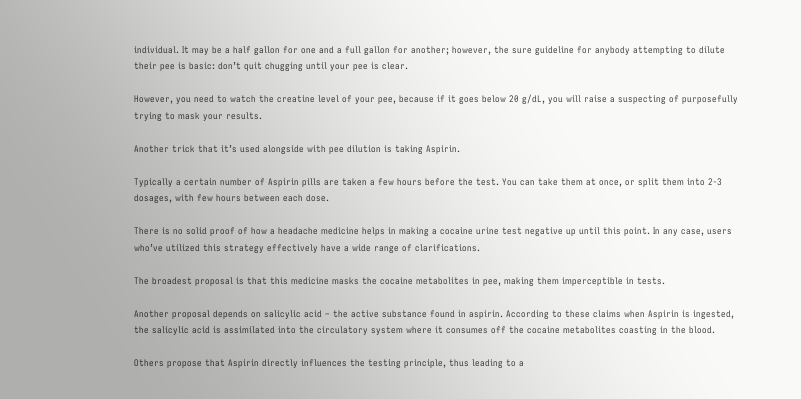individual. It may be a half gallon for one and a full gallon for another; however, the sure guideline for anybody attempting to dilute their pee is basic: don’t quit chugging until your pee is clear.

However, you need to watch the creatine level of your pee, because if it goes below 20 g/dL, you will raise a suspecting of purposefully trying to mask your results.

Another trick that it’s used alongside with pee dilution is taking Aspirin.

Typically a certain number of Aspirin pills are taken a few hours before the test. You can take them at once, or split them into 2-3 dosages, with few hours between each dose.

There is no solid proof of how a headache medicine helps in making a cocaine urine test negative up until this point. In any case, users who’ve utilized this strategy effectively have a wide range of clarifications.

The broadest proposal is that this medicine masks the cocaine metabolites in pee, making them imperceptible in tests.

Another proposal depends on salicylic acid – the active substance found in aspirin. According to these claims when Aspirin is ingested, the salicylic acid is assimilated into the circulatory system where it consumes off the cocaine metabolites coasting in the blood.

Others propose that Aspirin directly influences the testing principle, thus leading to a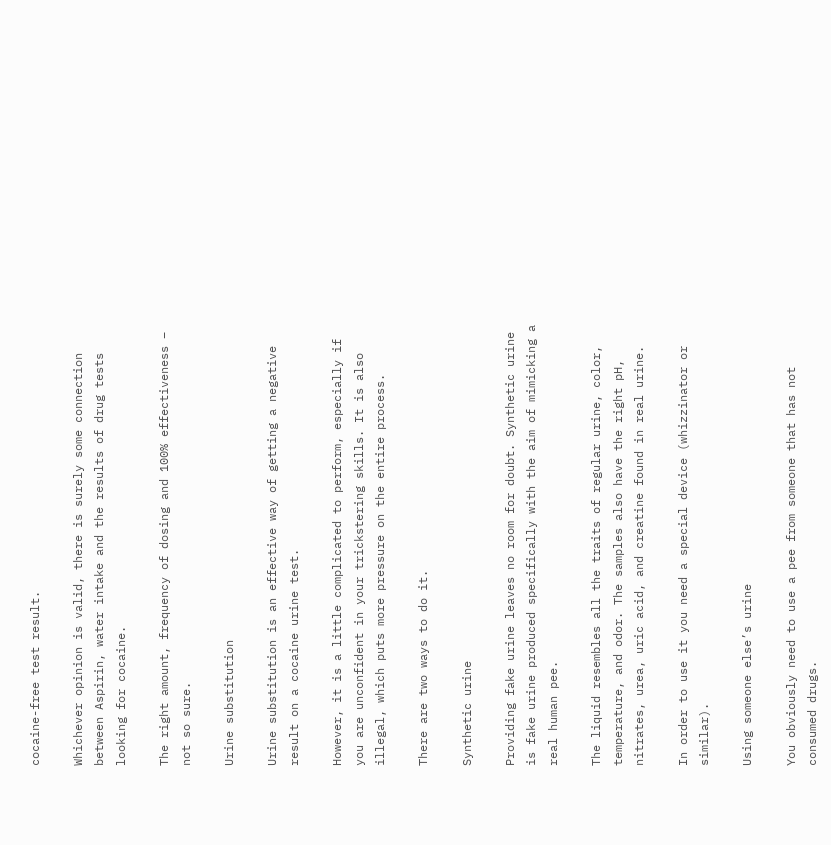cocaine-free test result.

Whichever opinion is valid, there is surely some connection between Aspirin, water intake and the results of drug tests looking for cocaine.

The right amount, frequency of dosing and 100% effectiveness – not so sure.

Urine substitution

Urine substitution is an effective way of getting a negative result on a cocaine urine test.

However, it is a little complicated to perform, especially if you are unconfident in your trickstering skills. It is also illegal, which puts more pressure on the entire process.

There are two ways to do it.

Synthetic urine

Providing fake urine leaves no room for doubt. Synthetic urine is fake urine produced specifically with the aim of mimicking a real human pee.

The liquid resembles all the traits of regular urine, color, temperature, and odor. The samples also have the right pH, nitrates, urea, uric acid, and creatine found in real urine.

In order to use it you need a special device (whizzinator or similar).

Using someone else’s urine

You obviously need to use a pee from someone that has not consumed drugs.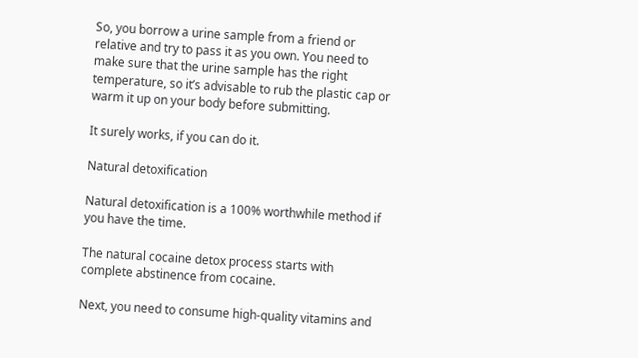So, you borrow a urine sample from a friend or relative and try to pass it as you own. You need to make sure that the urine sample has the right temperature, so it’s advisable to rub the plastic cap or warm it up on your body before submitting.

It surely works, if you can do it.

Natural detoxification

Natural detoxification is a 100% worthwhile method if you have the time.

The natural cocaine detox process starts with complete abstinence from cocaine.

Next, you need to consume high-quality vitamins and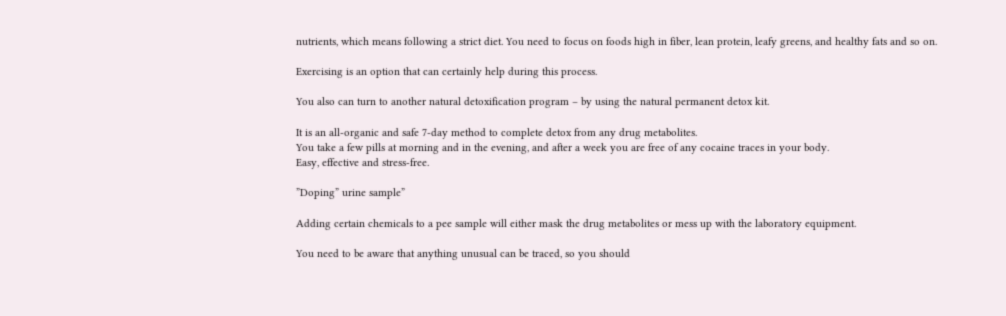nutrients, which means following a strict diet. You need to focus on foods high in fiber, lean protein, leafy greens, and healthy fats and so on.

Exercising is an option that can certainly help during this process.

You also can turn to another natural detoxification program – by using the natural permanent detox kit.

It is an all-organic and safe 7-day method to complete detox from any drug metabolites.
You take a few pills at morning and in the evening, and after a week you are free of any cocaine traces in your body.
Easy, effective and stress-free.

”Doping” urine sample”

Adding certain chemicals to a pee sample will either mask the drug metabolites or mess up with the laboratory equipment.

You need to be aware that anything unusual can be traced, so you should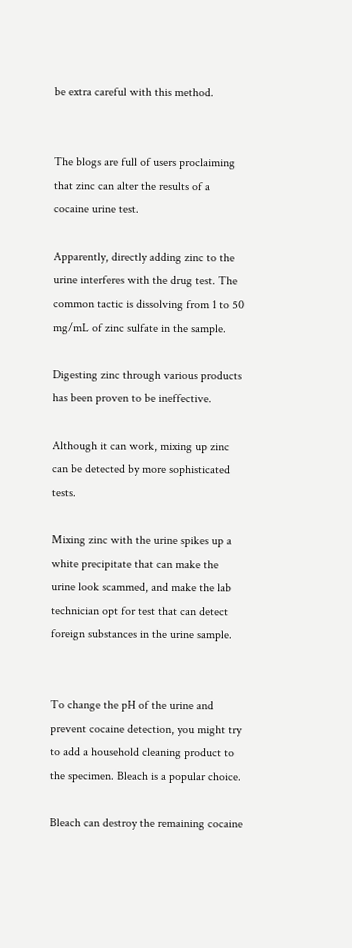be extra careful with this method.


The blogs are full of users proclaiming that zinc can alter the results of a cocaine urine test.

Apparently, directly adding zinc to the urine interferes with the drug test. The common tactic is dissolving from 1 to 50 mg/mL of zinc sulfate in the sample.

Digesting zinc through various products has been proven to be ineffective.

Although it can work, mixing up zinc can be detected by more sophisticated tests.

Mixing zinc with the urine spikes up a white precipitate that can make the urine look scammed, and make the lab technician opt for test that can detect foreign substances in the urine sample.


To change the pH of the urine and prevent cocaine detection, you might try to add a household cleaning product to the specimen. Bleach is a popular choice.

Bleach can destroy the remaining cocaine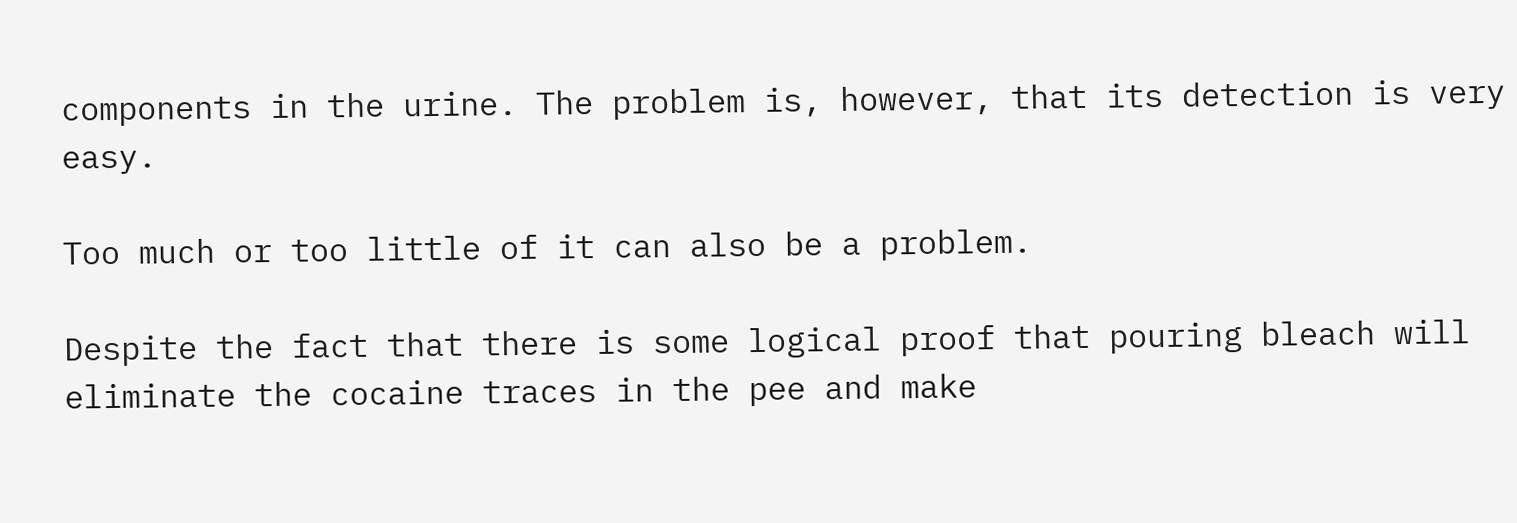components in the urine. The problem is, however, that its detection is very easy.

Too much or too little of it can also be a problem.

Despite the fact that there is some logical proof that pouring bleach will eliminate the cocaine traces in the pee and make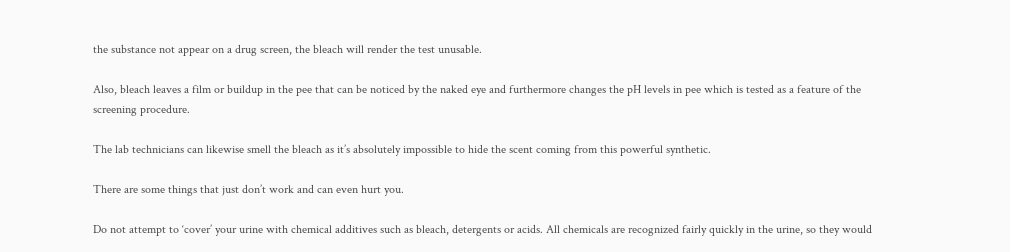the substance not appear on a drug screen, the bleach will render the test unusable.

Also, bleach leaves a film or buildup in the pee that can be noticed by the naked eye and furthermore changes the pH levels in pee which is tested as a feature of the screening procedure.

The lab technicians can likewise smell the bleach as it’s absolutely impossible to hide the scent coming from this powerful synthetic.

There are some things that just don’t work and can even hurt you.

Do not attempt to ‘cover’ your urine with chemical additives such as bleach, detergents or acids. All chemicals are recognized fairly quickly in the urine, so they would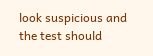look suspicious and the test should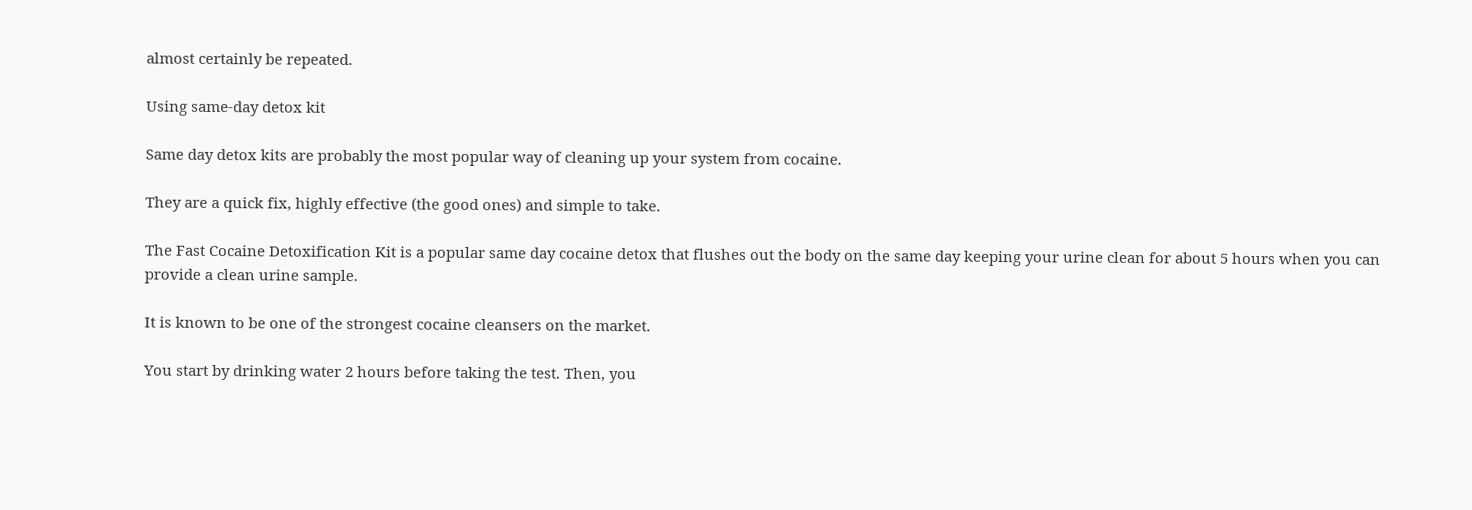almost certainly be repeated.

Using same-day detox kit

Same day detox kits are probably the most popular way of cleaning up your system from cocaine.

They are a quick fix, highly effective (the good ones) and simple to take.

The Fast Cocaine Detoxification Kit is a popular same day cocaine detox that flushes out the body on the same day keeping your urine clean for about 5 hours when you can provide a clean urine sample.

It is known to be one of the strongest cocaine cleansers on the market.

You start by drinking water 2 hours before taking the test. Then, you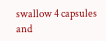swallow 4 capsules and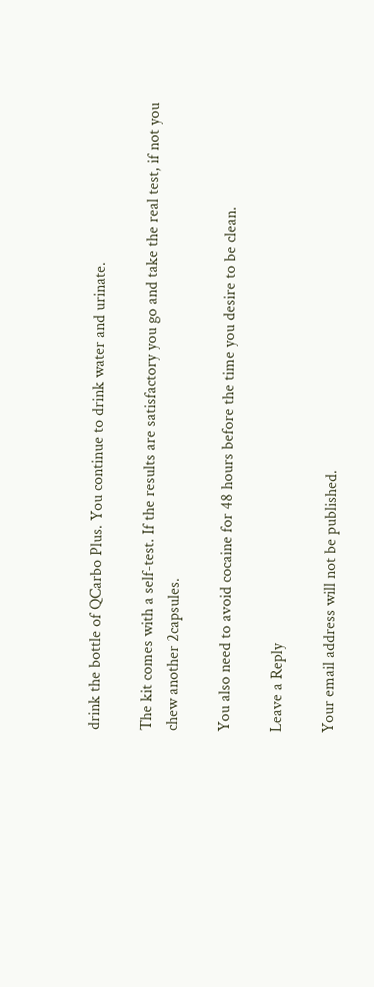drink the bottle of QCarbo Plus. You continue to drink water and urinate.

The kit comes with a self-test. If the results are satisfactory you go and take the real test, if not you chew another 2capsules.

You also need to avoid cocaine for 48 hours before the time you desire to be clean.

Leave a Reply

Your email address will not be published.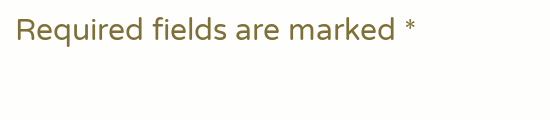Required fields are marked *